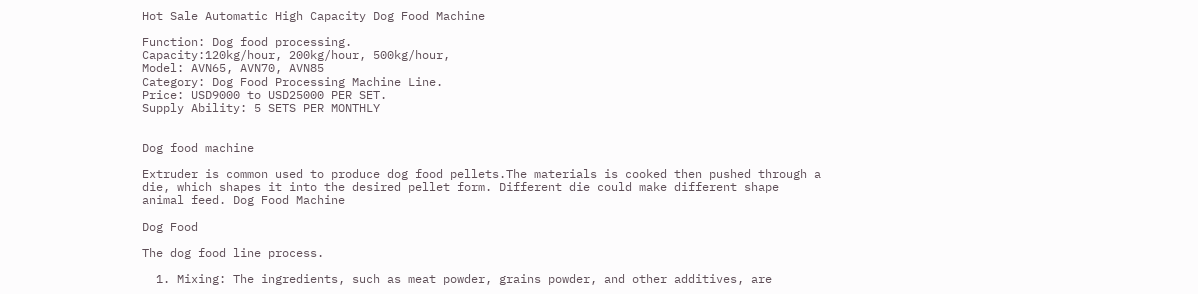Hot Sale Automatic High Capacity Dog Food Machine

Function: Dog food processing.
Capacity:120kg/hour, 200kg/hour, 500kg/hour,
Model: AVN65, AVN70, AVN85
Category: Dog Food Processing Machine Line.
Price: USD9000 to USD25000 PER SET.
Supply Ability: 5 SETS PER MONTHLY


Dog food machine

Extruder is common used to produce dog food pellets.The materials is cooked then pushed through a die, which shapes it into the desired pellet form. Different die could make different shape animal feed. Dog Food Machine

Dog Food

The dog food line process.

  1. Mixing: The ingredients, such as meat powder, grains powder, and other additives, are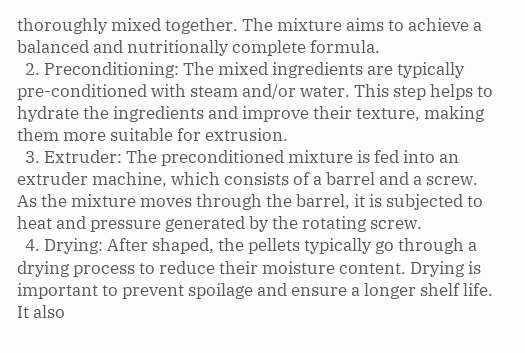thoroughly mixed together. The mixture aims to achieve a balanced and nutritionally complete formula.
  2. Preconditioning: The mixed ingredients are typically pre-conditioned with steam and/or water. This step helps to hydrate the ingredients and improve their texture, making them more suitable for extrusion.
  3. Extruder: The preconditioned mixture is fed into an extruder machine, which consists of a barrel and a screw. As the mixture moves through the barrel, it is subjected to heat and pressure generated by the rotating screw.
  4. Drying: After shaped, the pellets typically go through a drying process to reduce their moisture content. Drying is important to prevent spoilage and ensure a longer shelf life. It also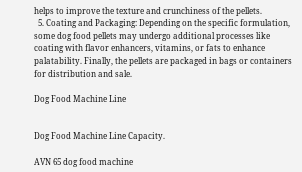helps to improve the texture and crunchiness of the pellets.
  5. Coating and Packaging: Depending on the specific formulation, some dog food pellets may undergo additional processes like coating with flavor enhancers, vitamins, or fats to enhance palatability. Finally, the pellets are packaged in bags or containers for distribution and sale.

Dog Food Machine Line


Dog Food Machine Line Capacity.

AVN 65 dog food machine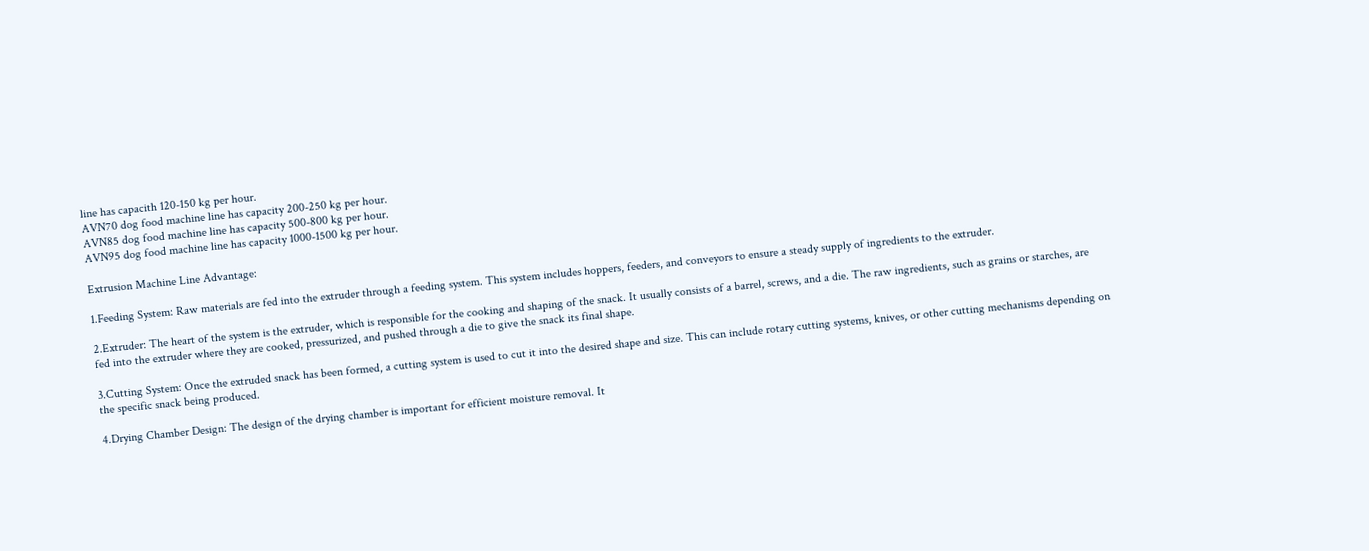line has capacith 120-150 kg per hour.
AVN70 dog food machine line has capacity 200-250 kg per hour.
AVN85 dog food machine line has capacity 500-800 kg per hour.
AVN95 dog food machine line has capacity 1000-1500 kg per hour.

Extrusion Machine Line Advantage:

1.Feeding System: Raw materials are fed into the extruder through a feeding system. This system includes hoppers, feeders, and conveyors to ensure a steady supply of ingredients to the extruder.

2.Extruder: The heart of the system is the extruder, which is responsible for the cooking and shaping of the snack. It usually consists of a barrel, screws, and a die. The raw ingredients, such as grains or starches, are fed into the extruder where they are cooked, pressurized, and pushed through a die to give the snack its final shape.

3.Cutting System: Once the extruded snack has been formed, a cutting system is used to cut it into the desired shape and size. This can include rotary cutting systems, knives, or other cutting mechanisms depending on the specific snack being produced.

4.Drying Chamber Design: The design of the drying chamber is important for efficient moisture removal. It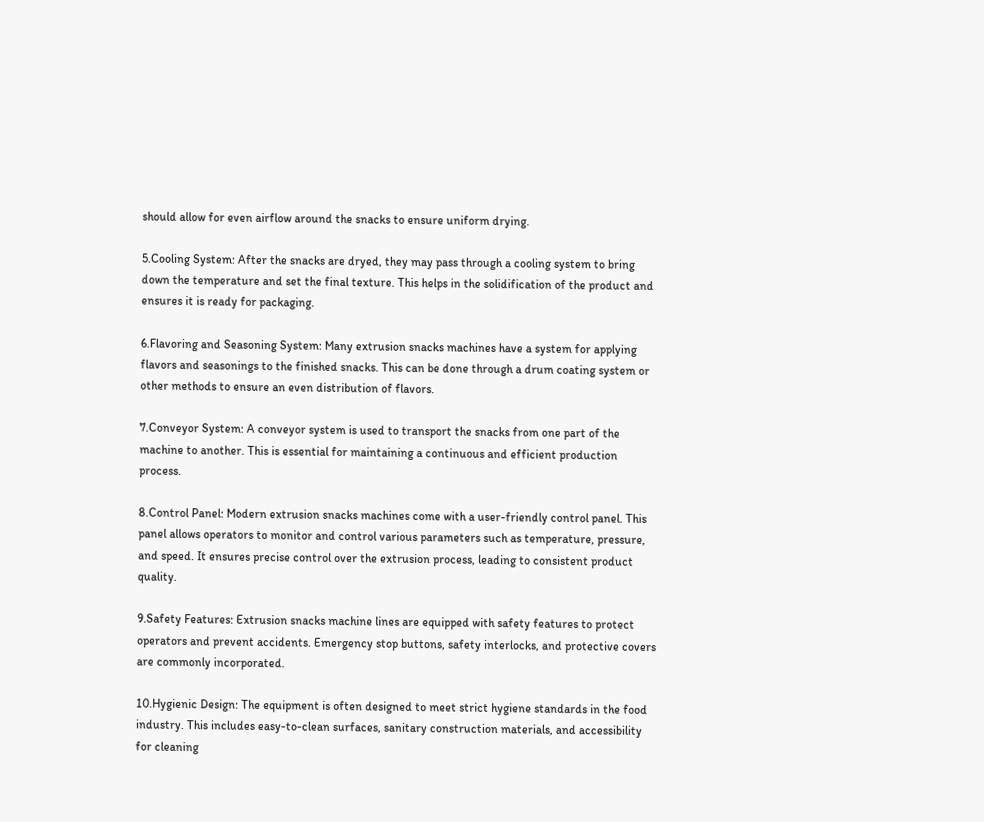should allow for even airflow around the snacks to ensure uniform drying.

5.Cooling System: After the snacks are dryed, they may pass through a cooling system to bring down the temperature and set the final texture. This helps in the solidification of the product and ensures it is ready for packaging.

6.Flavoring and Seasoning System: Many extrusion snacks machines have a system for applying flavors and seasonings to the finished snacks. This can be done through a drum coating system or other methods to ensure an even distribution of flavors.

7.Conveyor System: A conveyor system is used to transport the snacks from one part of the machine to another. This is essential for maintaining a continuous and efficient production process.

8.Control Panel: Modern extrusion snacks machines come with a user-friendly control panel. This panel allows operators to monitor and control various parameters such as temperature, pressure, and speed. It ensures precise control over the extrusion process, leading to consistent product quality.

9.Safety Features: Extrusion snacks machine lines are equipped with safety features to protect operators and prevent accidents. Emergency stop buttons, safety interlocks, and protective covers are commonly incorporated.

10.Hygienic Design: The equipment is often designed to meet strict hygiene standards in the food industry. This includes easy-to-clean surfaces, sanitary construction materials, and accessibility for cleaning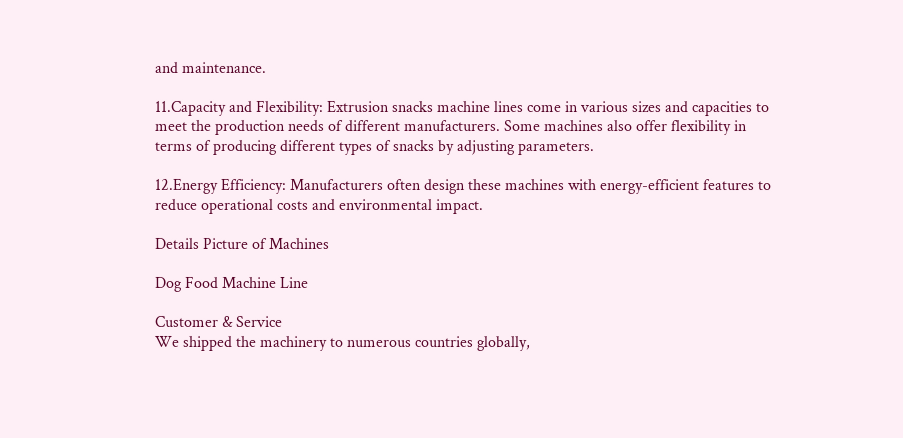and maintenance.

11.Capacity and Flexibility: Extrusion snacks machine lines come in various sizes and capacities to meet the production needs of different manufacturers. Some machines also offer flexibility in terms of producing different types of snacks by adjusting parameters.

12.Energy Efficiency: Manufacturers often design these machines with energy-efficient features to reduce operational costs and environmental impact.

Details Picture of Machines

Dog Food Machine Line

Customer & Service
We shipped the machinery to numerous countries globally,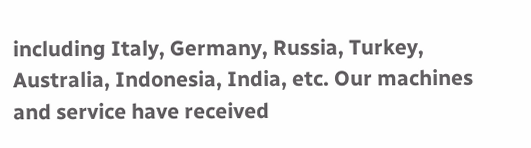including Italy, Germany, Russia, Turkey, Australia, Indonesia, India, etc. Our machines and service have received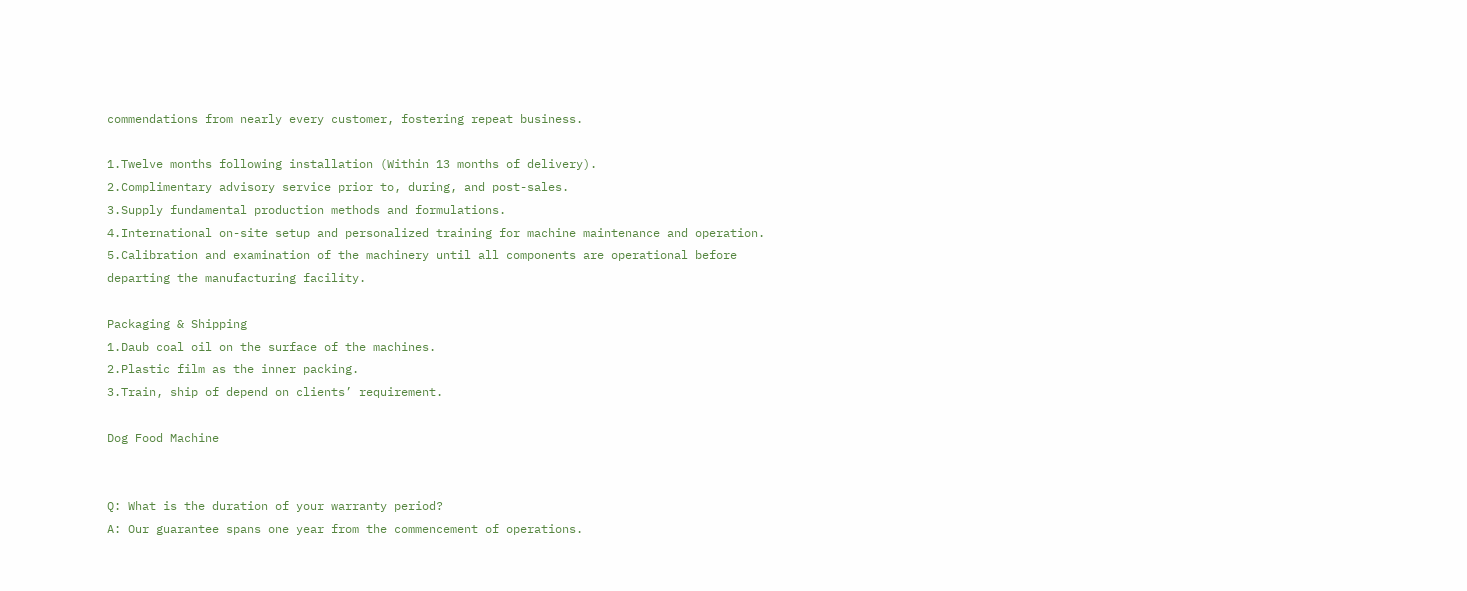commendations from nearly every customer, fostering repeat business.

1.Twelve months following installation (Within 13 months of delivery).
2.Complimentary advisory service prior to, during, and post-sales.
3.Supply fundamental production methods and formulations.
4.International on-site setup and personalized training for machine maintenance and operation.
5.Calibration and examination of the machinery until all components are operational before departing the manufacturing facility.

Packaging & Shipping
1.Daub coal oil on the surface of the machines.
2.Plastic film as the inner packing.
3.Train, ship of depend on clients’ requirement.

Dog Food Machine


Q: What is the duration of your warranty period?
A: Our guarantee spans one year from the commencement of operations.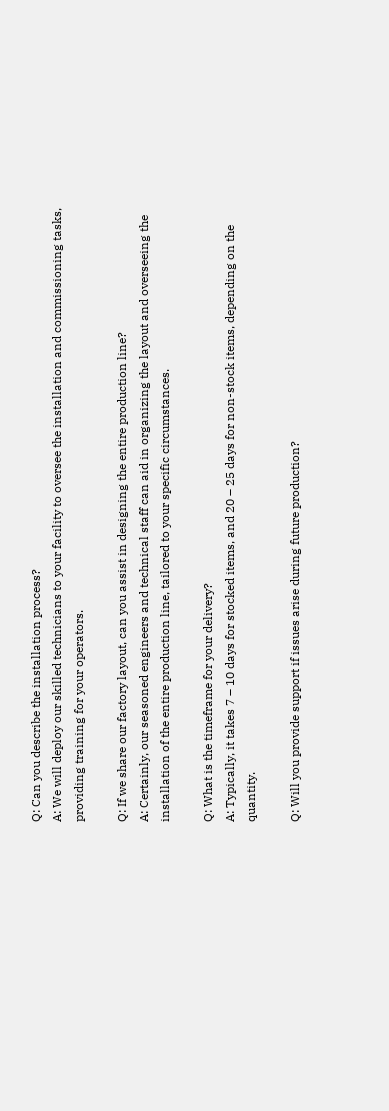Q: Can you describe the installation process?
A: We will deploy our skilled technicians to your facility to oversee the installation and commissioning tasks, providing training for your operators.

Q: If we share our factory layout, can you assist in designing the entire production line?
A: Certainly, our seasoned engineers and technical staff can aid in organizing the layout and overseeing the installation of the entire production line, tailored to your specific circumstances.

Q: What is the timeframe for your delivery?
A: Typically, it takes 7 – 10 days for stocked items, and 20 – 25 days for non-stock items, depending on the quantity.

Q: Will you provide support if issues arise during future production?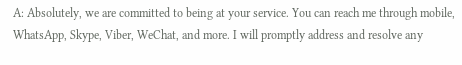A: Absolutely, we are committed to being at your service. You can reach me through mobile, WhatsApp, Skype, Viber, WeChat, and more. I will promptly address and resolve any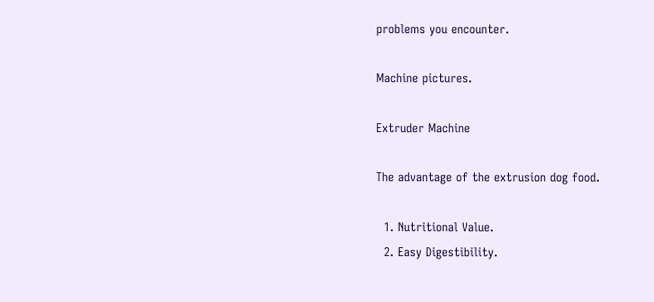problems you encounter.

Machine pictures.

Extruder Machine

The advantage of the extrusion dog food.

  1. Nutritional Value.
  2. Easy Digestibility.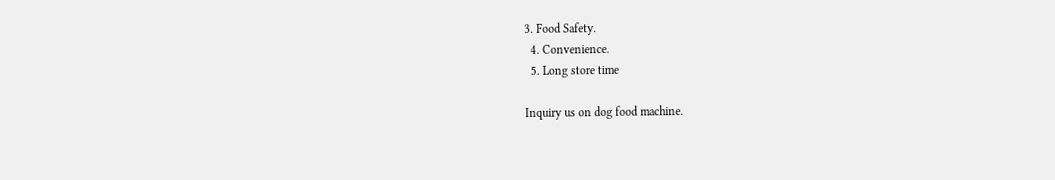3. Food Safety.
  4. Convenience.
  5. Long store time

Inquiry us on dog food machine.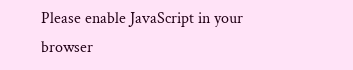Please enable JavaScript in your browser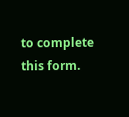to complete this form.